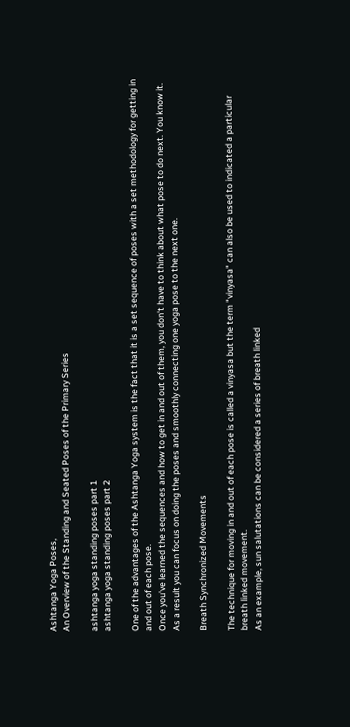Ashtanga Yoga Poses,
An Overview of the Standing and Seated Poses of the Primary Series

ashtanga yoga standing poses part 1
ashtanga yoga standing poses part 2

One of the advantages of the Ashtanga Yoga system is the fact that it is a set sequence of poses with a set methodology for getting in and out of each pose.
Once you've learned the sequences and how to get in and out of them, you don't have to think about what pose to do next. You know it.
As a result you can focus on doing the poses and smoothly connecting one yoga pose to the next one.

Breath Synchronized Movements

The technique for moving in and out of each pose is called a vinyasa but the term "vinyasa" can also be used to indicated a particular breath linked movement.
As an example, sun salutations can be considered a series of breath linked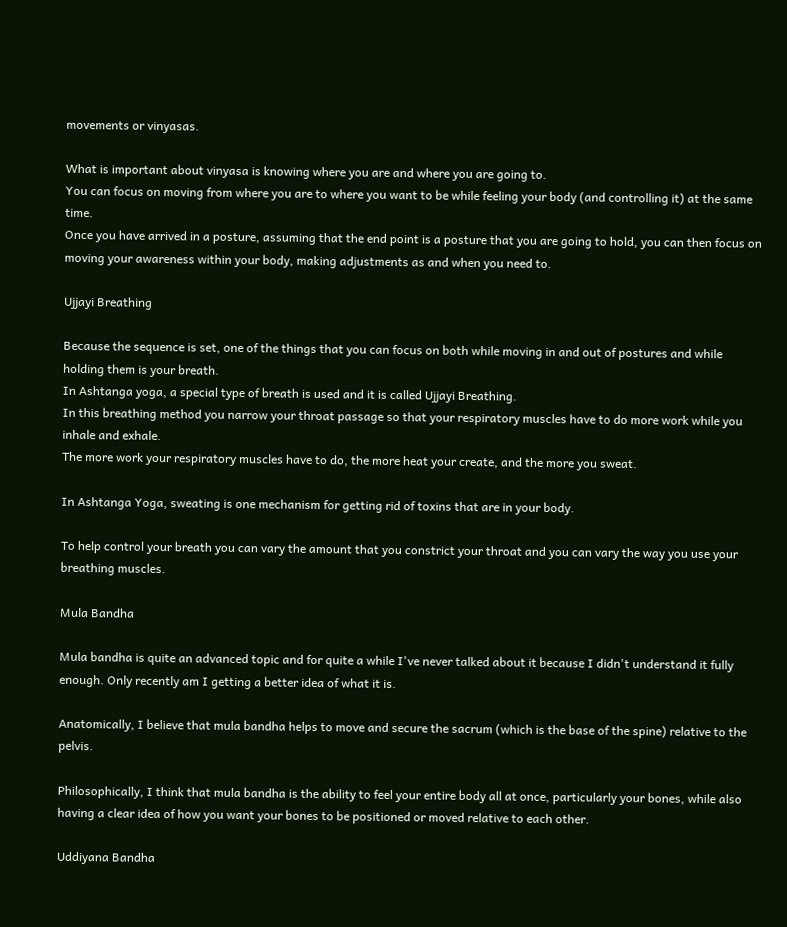movements or vinyasas.

What is important about vinyasa is knowing where you are and where you are going to.
You can focus on moving from where you are to where you want to be while feeling your body (and controlling it) at the same time.
Once you have arrived in a posture, assuming that the end point is a posture that you are going to hold, you can then focus on moving your awareness within your body, making adjustments as and when you need to.

Ujjayi Breathing

Because the sequence is set, one of the things that you can focus on both while moving in and out of postures and while holding them is your breath.
In Ashtanga yoga, a special type of breath is used and it is called Ujjayi Breathing.
In this breathing method you narrow your throat passage so that your respiratory muscles have to do more work while you inhale and exhale.
The more work your respiratory muscles have to do, the more heat your create, and the more you sweat.

In Ashtanga Yoga, sweating is one mechanism for getting rid of toxins that are in your body.

To help control your breath you can vary the amount that you constrict your throat and you can vary the way you use your breathing muscles.

Mula Bandha

Mula bandha is quite an advanced topic and for quite a while I've never talked about it because I didn't understand it fully enough. Only recently am I getting a better idea of what it is.

Anatomically, I believe that mula bandha helps to move and secure the sacrum (which is the base of the spine) relative to the pelvis.

Philosophically, I think that mula bandha is the ability to feel your entire body all at once, particularly your bones, while also having a clear idea of how you want your bones to be positioned or moved relative to each other.

Uddiyana Bandha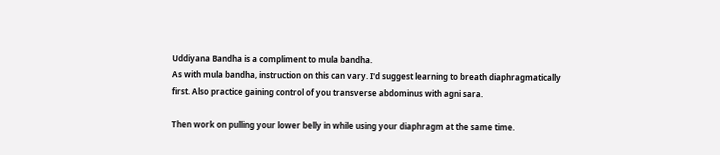Uddiyana Bandha is a compliment to mula bandha.
As with mula bandha, instruction on this can vary. I'd suggest learning to breath diaphragmatically first. Also practice gaining control of you transverse abdominus with agni sara.

Then work on pulling your lower belly in while using your diaphragm at the same time.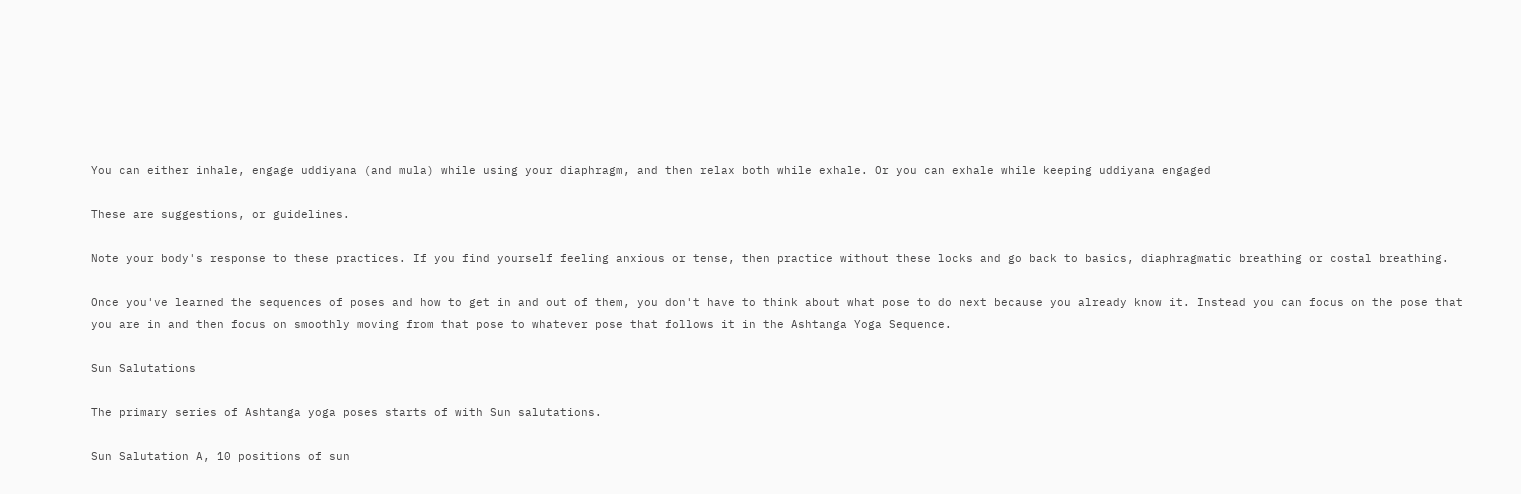You can either inhale, engage uddiyana (and mula) while using your diaphragm, and then relax both while exhale. Or you can exhale while keeping uddiyana engaged

These are suggestions, or guidelines.

Note your body's response to these practices. If you find yourself feeling anxious or tense, then practice without these locks and go back to basics, diaphragmatic breathing or costal breathing.

Once you've learned the sequences of poses and how to get in and out of them, you don't have to think about what pose to do next because you already know it. Instead you can focus on the pose that you are in and then focus on smoothly moving from that pose to whatever pose that follows it in the Ashtanga Yoga Sequence.

Sun Salutations

The primary series of Ashtanga yoga poses starts of with Sun salutations.

Sun Salutation A, 10 positions of sun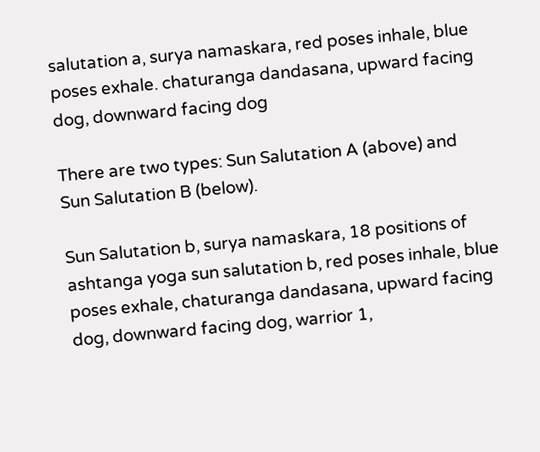salutation a, surya namaskara, red poses inhale, blue poses exhale. chaturanga dandasana, upward facing dog, downward facing dog

There are two types: Sun Salutation A (above) and Sun Salutation B (below).

Sun Salutation b, surya namaskara, 18 positions of ashtanga yoga sun salutation b, red poses inhale, blue poses exhale, chaturanga dandasana, upward facing dog, downward facing dog, warrior 1,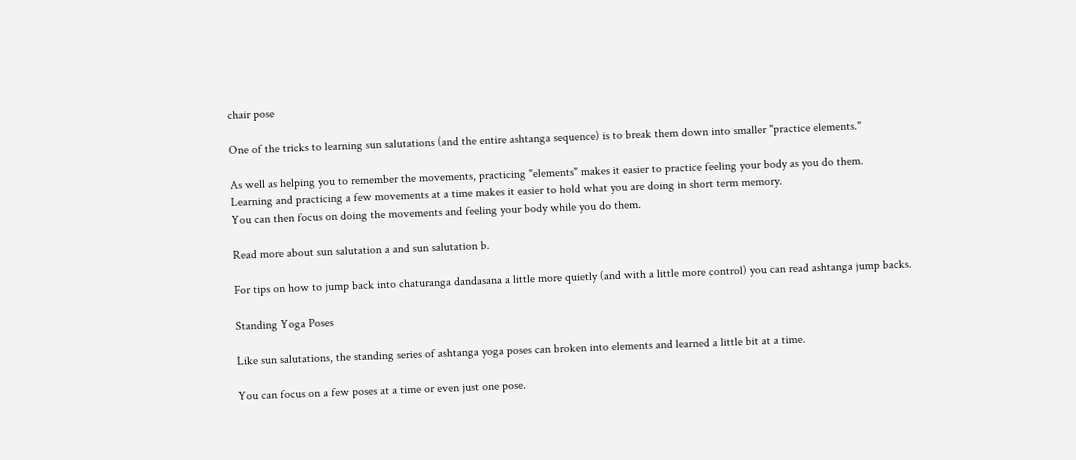chair pose

One of the tricks to learning sun salutations (and the entire ashtanga sequence) is to break them down into smaller "practice elements."

As well as helping you to remember the movements, practicing "elements" makes it easier to practice feeling your body as you do them.
Learning and practicing a few movements at a time makes it easier to hold what you are doing in short term memory.
You can then focus on doing the movements and feeling your body while you do them.

Read more about sun salutation a and sun salutation b.

For tips on how to jump back into chaturanga dandasana a little more quietly (and with a little more control) you can read ashtanga jump backs.

Standing Yoga Poses

Like sun salutations, the standing series of ashtanga yoga poses can broken into elements and learned a little bit at a time.

You can focus on a few poses at a time or even just one pose.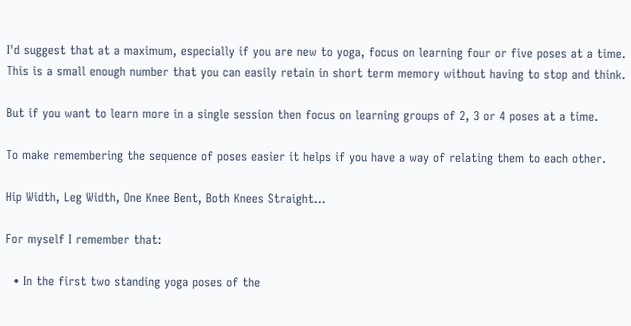I'd suggest that at a maximum, especially if you are new to yoga, focus on learning four or five poses at a time.
This is a small enough number that you can easily retain in short term memory without having to stop and think.

But if you want to learn more in a single session then focus on learning groups of 2, 3 or 4 poses at a time.

To make remembering the sequence of poses easier it helps if you have a way of relating them to each other.

Hip Width, Leg Width, One Knee Bent, Both Knees Straight...

For myself I remember that:

  • In the first two standing yoga poses of the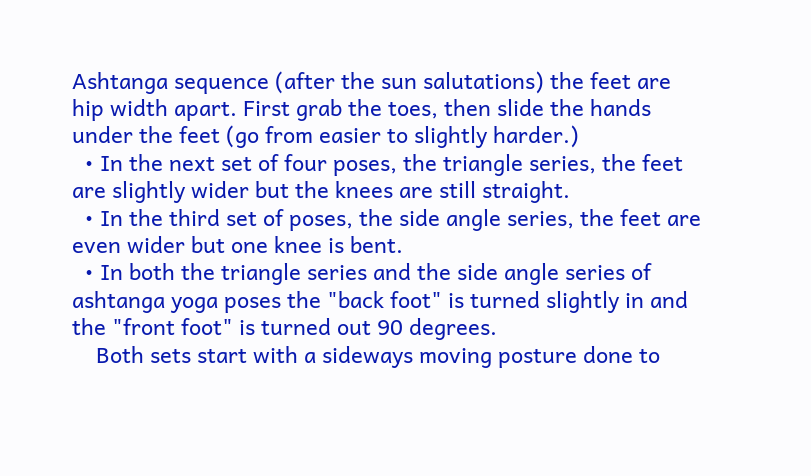Ashtanga sequence (after the sun salutations) the feet are hip width apart. First grab the toes, then slide the hands under the feet (go from easier to slightly harder.)
  • In the next set of four poses, the triangle series, the feet are slightly wider but the knees are still straight.
  • In the third set of poses, the side angle series, the feet are even wider but one knee is bent.
  • In both the triangle series and the side angle series of ashtanga yoga poses the "back foot" is turned slightly in and the "front foot" is turned out 90 degrees.
    Both sets start with a sideways moving posture done to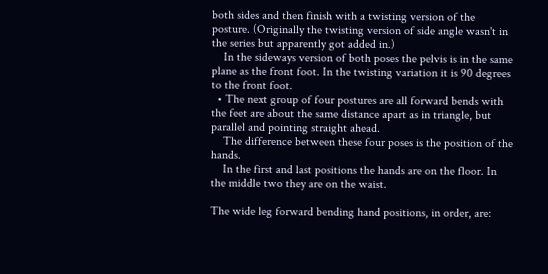both sides and then finish with a twisting version of the posture. (Originally the twisting version of side angle wasn't in the series but apparently got added in.)
    In the sideways version of both poses the pelvis is in the same plane as the front foot. In the twisting variation it is 90 degrees to the front foot.
  • The next group of four postures are all forward bends with the feet are about the same distance apart as in triangle, but parallel and pointing straight ahead.
    The difference between these four poses is the position of the hands.
    In the first and last positions the hands are on the floor. In the middle two they are on the waist.

The wide leg forward bending hand positions, in order, are: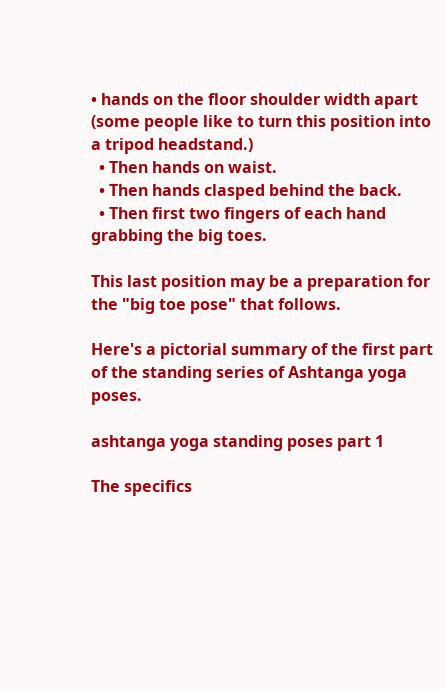• hands on the floor shoulder width apart (some people like to turn this position into a tripod headstand.)
  • Then hands on waist.
  • Then hands clasped behind the back.
  • Then first two fingers of each hand grabbing the big toes.

This last position may be a preparation for the "big toe pose" that follows.

Here's a pictorial summary of the first part of the standing series of Ashtanga yoga poses.

ashtanga yoga standing poses part 1

The specifics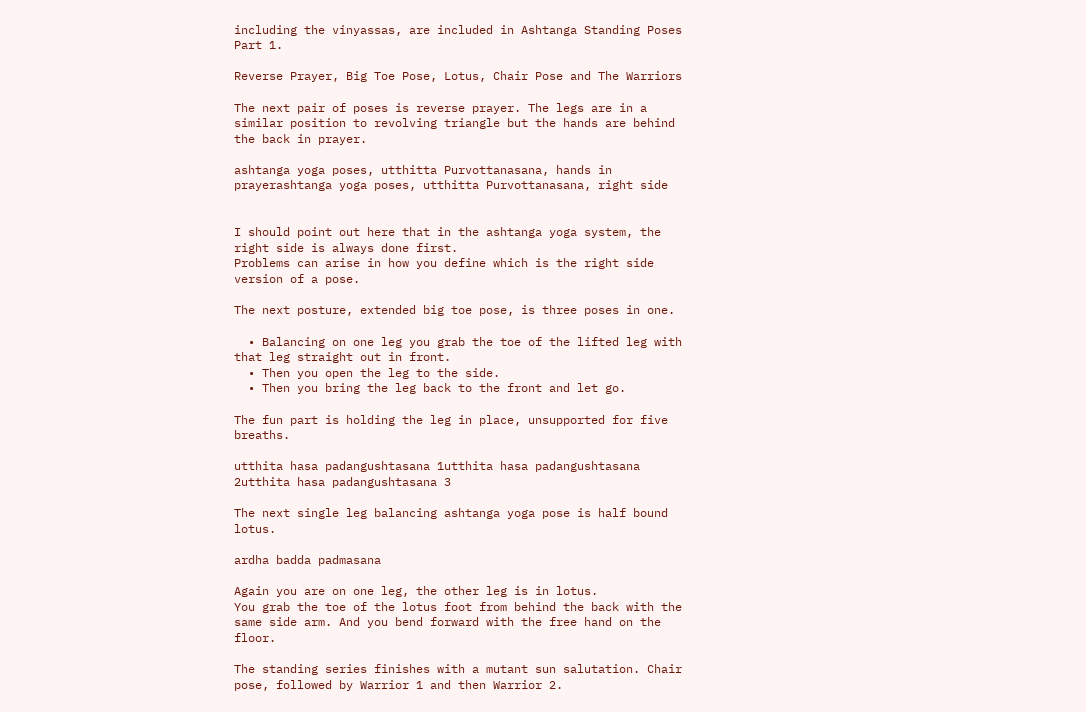including the vinyassas, are included in Ashtanga Standing Poses Part 1.

Reverse Prayer, Big Toe Pose, Lotus, Chair Pose and The Warriors

The next pair of poses is reverse prayer. The legs are in a similar position to revolving triangle but the hands are behind the back in prayer.

ashtanga yoga poses, utthitta Purvottanasana, hands in prayerashtanga yoga poses, utthitta Purvottanasana, right side


I should point out here that in the ashtanga yoga system, the right side is always done first.
Problems can arise in how you define which is the right side version of a pose.

The next posture, extended big toe pose, is three poses in one.

  • Balancing on one leg you grab the toe of the lifted leg with that leg straight out in front.
  • Then you open the leg to the side.
  • Then you bring the leg back to the front and let go.

The fun part is holding the leg in place, unsupported for five breaths.

utthita hasa padangushtasana 1utthita hasa padangushtasana 2utthita hasa padangushtasana 3

The next single leg balancing ashtanga yoga pose is half bound lotus.

ardha badda padmasana

Again you are on one leg, the other leg is in lotus.
You grab the toe of the lotus foot from behind the back with the same side arm. And you bend forward with the free hand on the floor.

The standing series finishes with a mutant sun salutation. Chair pose, followed by Warrior 1 and then Warrior 2.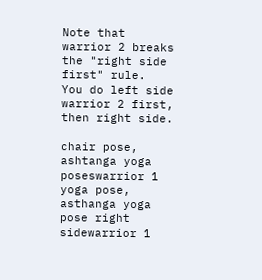Note that warrior 2 breaks the "right side first" rule.
You do left side warrior 2 first, then right side.

chair pose, ashtanga yoga poseswarrior 1 yoga pose, asthanga yoga pose right sidewarrior 1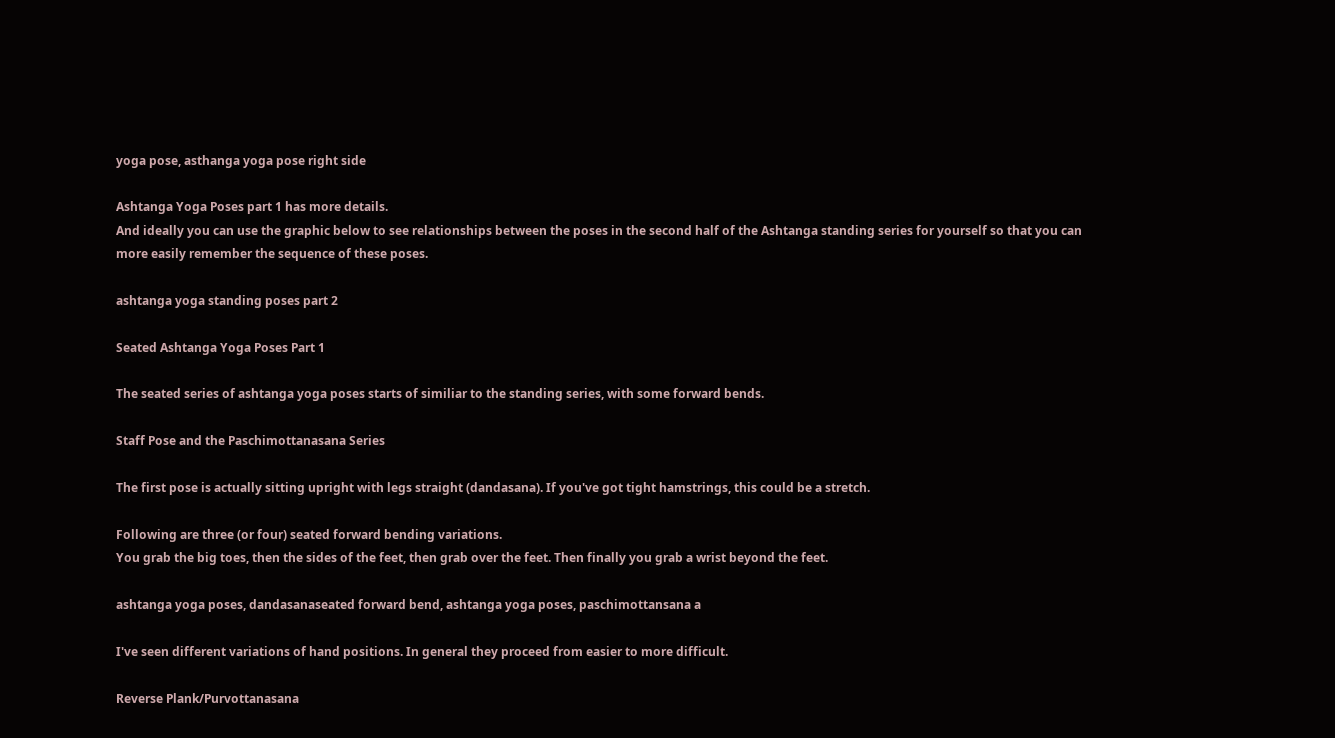yoga pose, asthanga yoga pose right side

Ashtanga Yoga Poses part 1 has more details.
And ideally you can use the graphic below to see relationships between the poses in the second half of the Ashtanga standing series for yourself so that you can more easily remember the sequence of these poses.

ashtanga yoga standing poses part 2

Seated Ashtanga Yoga Poses Part 1

The seated series of ashtanga yoga poses starts of similiar to the standing series, with some forward bends.

Staff Pose and the Paschimottanasana Series

The first pose is actually sitting upright with legs straight (dandasana). If you've got tight hamstrings, this could be a stretch.

Following are three (or four) seated forward bending variations.
You grab the big toes, then the sides of the feet, then grab over the feet. Then finally you grab a wrist beyond the feet.

ashtanga yoga poses, dandasanaseated forward bend, ashtanga yoga poses, paschimottansana a

I've seen different variations of hand positions. In general they proceed from easier to more difficult.

Reverse Plank/Purvottanasana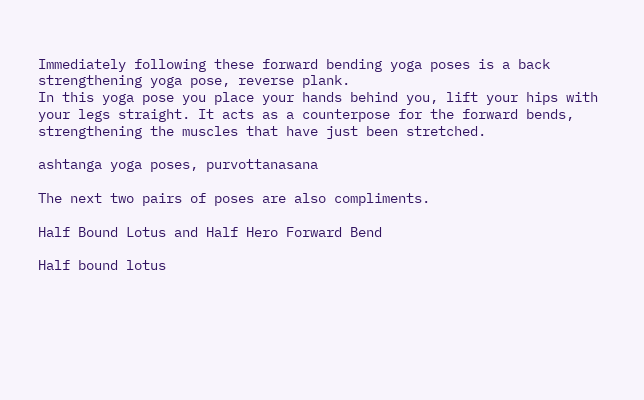Immediately following these forward bending yoga poses is a back strengthening yoga pose, reverse plank.
In this yoga pose you place your hands behind you, lift your hips with your legs straight. It acts as a counterpose for the forward bends, strengthening the muscles that have just been stretched.

ashtanga yoga poses, purvottanasana

The next two pairs of poses are also compliments.

Half Bound Lotus and Half Hero Forward Bend

Half bound lotus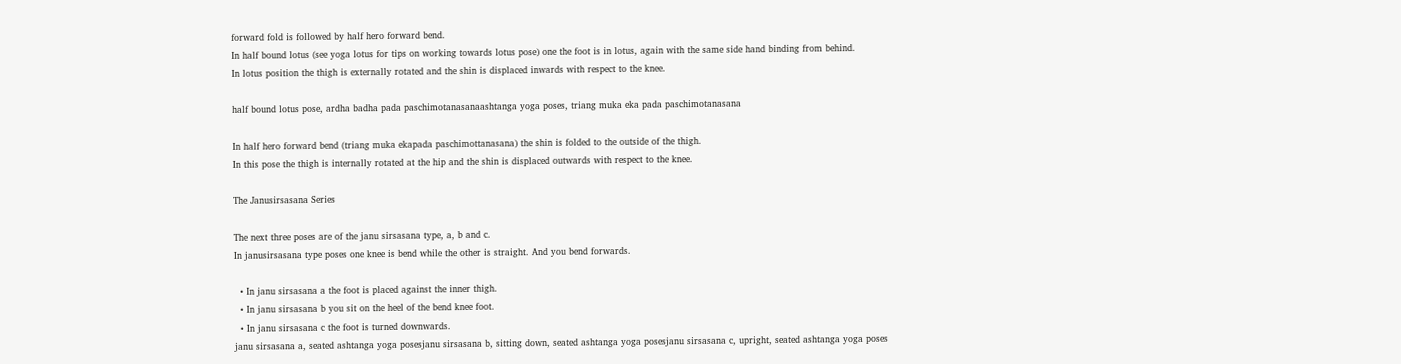forward fold is followed by half hero forward bend.
In half bound lotus (see yoga lotus for tips on working towards lotus pose) one the foot is in lotus, again with the same side hand binding from behind.
In lotus position the thigh is externally rotated and the shin is displaced inwards with respect to the knee.

half bound lotus pose, ardha badha pada paschimotanasanaashtanga yoga poses, triang muka eka pada paschimotanasana

In half hero forward bend (triang muka ekapada paschimottanasana) the shin is folded to the outside of the thigh.
In this pose the thigh is internally rotated at the hip and the shin is displaced outwards with respect to the knee.

The Janusirsasana Series

The next three poses are of the janu sirsasana type, a, b and c.
In janusirsasana type poses one knee is bend while the other is straight. And you bend forwards.

  • In janu sirsasana a the foot is placed against the inner thigh.
  • In janu sirsasana b you sit on the heel of the bend knee foot.
  • In janu sirsasana c the foot is turned downwards.
janu sirsasana a, seated ashtanga yoga posesjanu sirsasana b, sitting down, seated ashtanga yoga posesjanu sirsasana c, upright, seated ashtanga yoga poses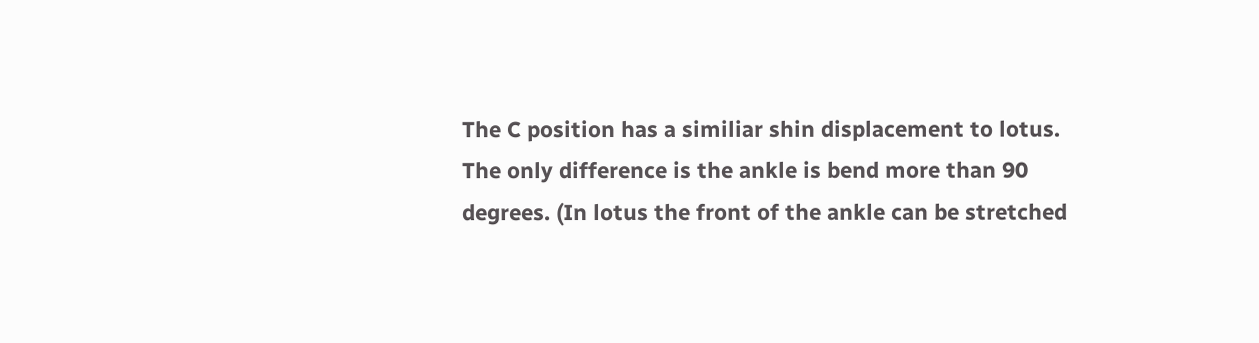The C position has a similiar shin displacement to lotus. The only difference is the ankle is bend more than 90 degrees. (In lotus the front of the ankle can be stretched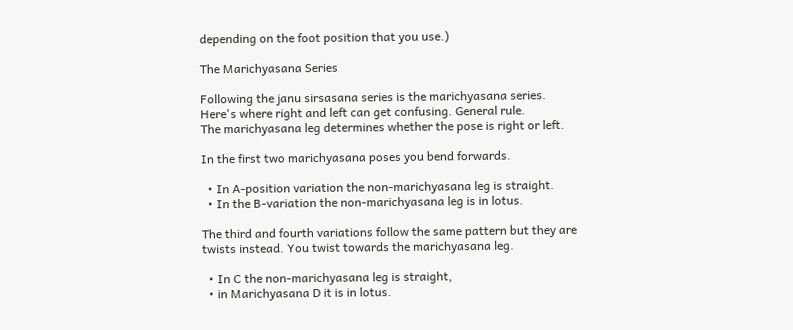depending on the foot position that you use.)

The Marichyasana Series

Following the janu sirsasana series is the marichyasana series.
Here's where right and left can get confusing. General rule.
The marichyasana leg determines whether the pose is right or left.

In the first two marichyasana poses you bend forwards.

  • In A-position variation the non-marichyasana leg is straight.
  • In the B-variation the non-marichyasana leg is in lotus.

The third and fourth variations follow the same pattern but they are twists instead. You twist towards the marichyasana leg.

  • In C the non-marichyasana leg is straight,
  • in Marichyasana D it is in lotus.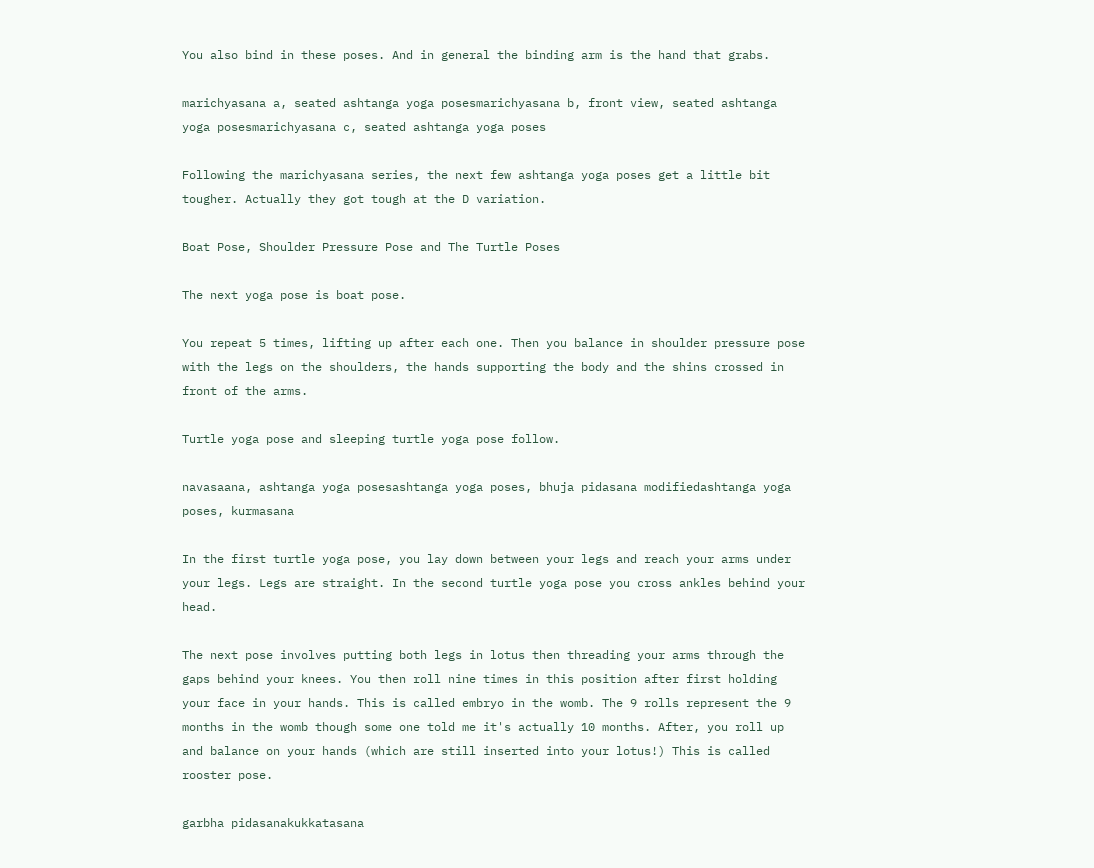You also bind in these poses. And in general the binding arm is the hand that grabs.

marichyasana a, seated ashtanga yoga posesmarichyasana b, front view, seated ashtanga yoga posesmarichyasana c, seated ashtanga yoga poses

Following the marichyasana series, the next few ashtanga yoga poses get a little bit tougher. Actually they got tough at the D variation.

Boat Pose, Shoulder Pressure Pose and The Turtle Poses

The next yoga pose is boat pose.

You repeat 5 times, lifting up after each one. Then you balance in shoulder pressure pose with the legs on the shoulders, the hands supporting the body and the shins crossed in front of the arms.

Turtle yoga pose and sleeping turtle yoga pose follow.

navasaana, ashtanga yoga posesashtanga yoga poses, bhuja pidasana modifiedashtanga yoga poses, kurmasana

In the first turtle yoga pose, you lay down between your legs and reach your arms under your legs. Legs are straight. In the second turtle yoga pose you cross ankles behind your head.

The next pose involves putting both legs in lotus then threading your arms through the gaps behind your knees. You then roll nine times in this position after first holding your face in your hands. This is called embryo in the womb. The 9 rolls represent the 9 months in the womb though some one told me it's actually 10 months. After, you roll up and balance on your hands (which are still inserted into your lotus!) This is called rooster pose.

garbha pidasanakukkatasana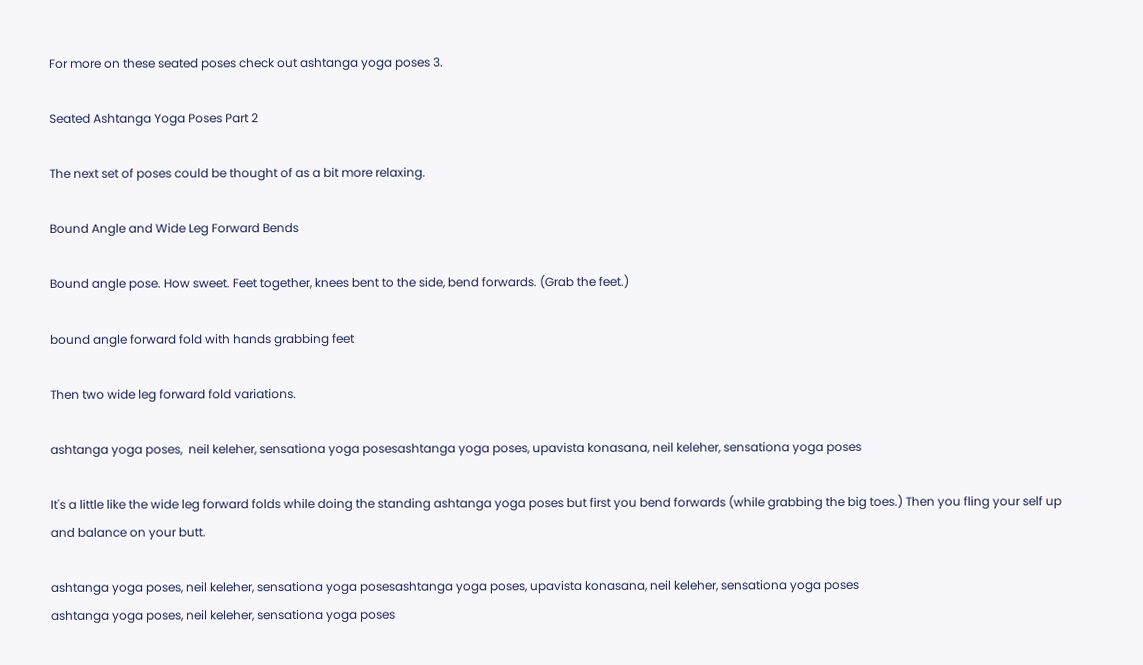For more on these seated poses check out ashtanga yoga poses 3.

Seated Ashtanga Yoga Poses Part 2

The next set of poses could be thought of as a bit more relaxing.

Bound Angle and Wide Leg Forward Bends

Bound angle pose. How sweet. Feet together, knees bent to the side, bend forwards. (Grab the feet.)

bound angle forward fold with hands grabbing feet

Then two wide leg forward fold variations.

ashtanga yoga poses,  neil keleher, sensationa yoga posesashtanga yoga poses, upavista konasana, neil keleher, sensationa yoga poses

It's a little like the wide leg forward folds while doing the standing ashtanga yoga poses but first you bend forwards (while grabbing the big toes.) Then you fling your self up and balance on your butt.

ashtanga yoga poses, neil keleher, sensationa yoga posesashtanga yoga poses, upavista konasana, neil keleher, sensationa yoga poses
ashtanga yoga poses, neil keleher, sensationa yoga poses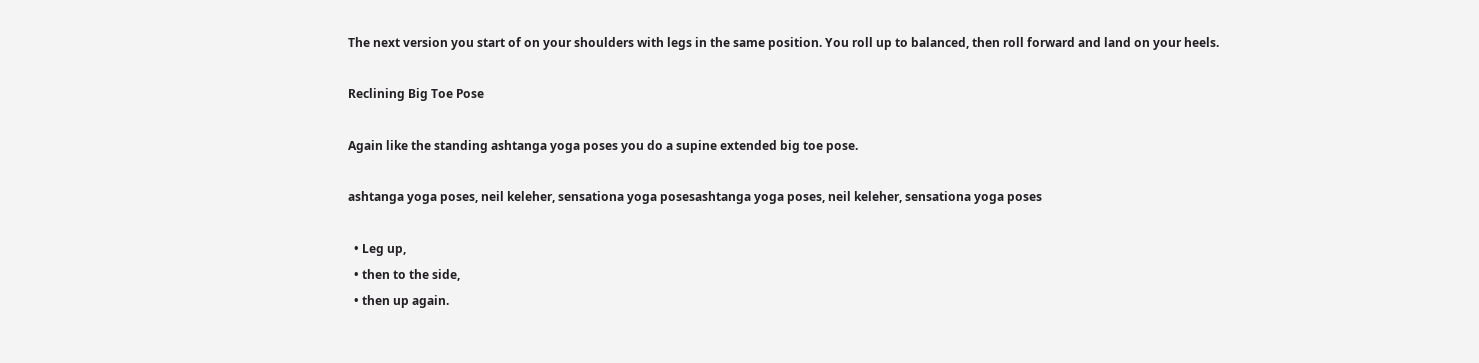The next version you start of on your shoulders with legs in the same position. You roll up to balanced, then roll forward and land on your heels.

Reclining Big Toe Pose

Again like the standing ashtanga yoga poses you do a supine extended big toe pose.

ashtanga yoga poses, neil keleher, sensationa yoga posesashtanga yoga poses, neil keleher, sensationa yoga poses

  • Leg up,
  • then to the side,
  • then up again.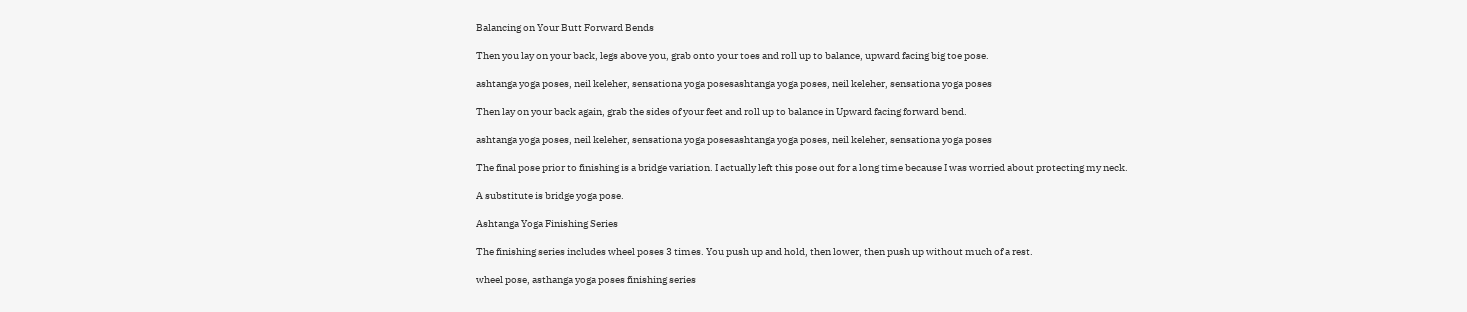Balancing on Your Butt Forward Bends

Then you lay on your back, legs above you, grab onto your toes and roll up to balance, upward facing big toe pose.

ashtanga yoga poses, neil keleher, sensationa yoga posesashtanga yoga poses, neil keleher, sensationa yoga poses

Then lay on your back again, grab the sides of your feet and roll up to balance in Upward facing forward bend.

ashtanga yoga poses, neil keleher, sensationa yoga posesashtanga yoga poses, neil keleher, sensationa yoga poses

The final pose prior to finishing is a bridge variation. I actually left this pose out for a long time because I was worried about protecting my neck.

A substitute is bridge yoga pose.

Ashtanga Yoga Finishing Series

The finishing series includes wheel poses 3 times. You push up and hold, then lower, then push up without much of a rest.

wheel pose, asthanga yoga poses finishing series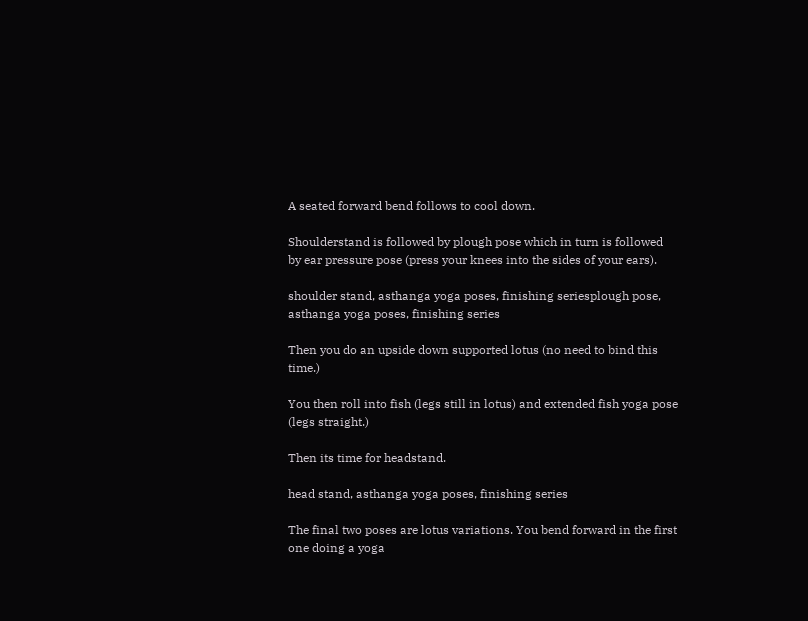A seated forward bend follows to cool down.

Shoulderstand is followed by plough pose which in turn is followed by ear pressure pose (press your knees into the sides of your ears).

shoulder stand, asthanga yoga poses, finishing seriesplough pose, asthanga yoga poses, finishing series

Then you do an upside down supported lotus (no need to bind this time.)

You then roll into fish (legs still in lotus) and extended fish yoga pose (legs straight.)

Then its time for headstand.

head stand, asthanga yoga poses, finishing series

The final two poses are lotus variations. You bend forward in the first one doing a yoga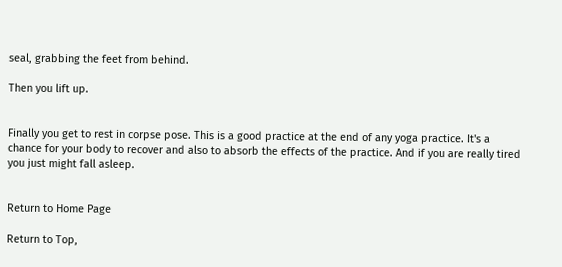seal, grabbing the feet from behind.

Then you lift up.


Finally you get to rest in corpse pose. This is a good practice at the end of any yoga practice. It's a chance for your body to recover and also to absorb the effects of the practice. And if you are really tired you just might fall asleep.


Return to Home Page

Return to Top,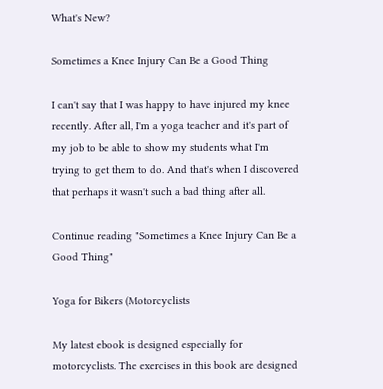What's New?

Sometimes a Knee Injury Can Be a Good Thing

I can't say that I was happy to have injured my knee recently. After all, I'm a yoga teacher and it's part of my job to be able to show my students what I'm trying to get them to do. And that's when I discovered that perhaps it wasn't such a bad thing after all.

Continue reading "Sometimes a Knee Injury Can Be a Good Thing"

Yoga for Bikers (Motorcyclists

My latest ebook is designed especially for motorcyclists. The exercises in this book are designed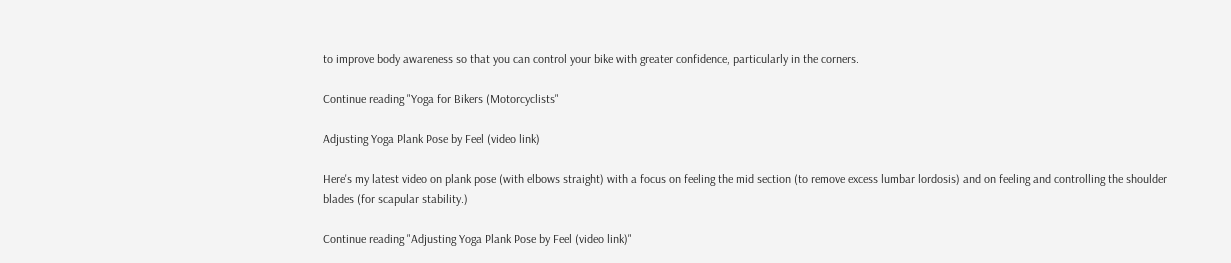to improve body awareness so that you can control your bike with greater confidence, particularly in the corners.

Continue reading "Yoga for Bikers (Motorcyclists"

Adjusting Yoga Plank Pose by Feel (video link)

Here's my latest video on plank pose (with elbows straight) with a focus on feeling the mid section (to remove excess lumbar lordosis) and on feeling and controlling the shoulder blades (for scapular stability.)

Continue reading "Adjusting Yoga Plank Pose by Feel (video link)"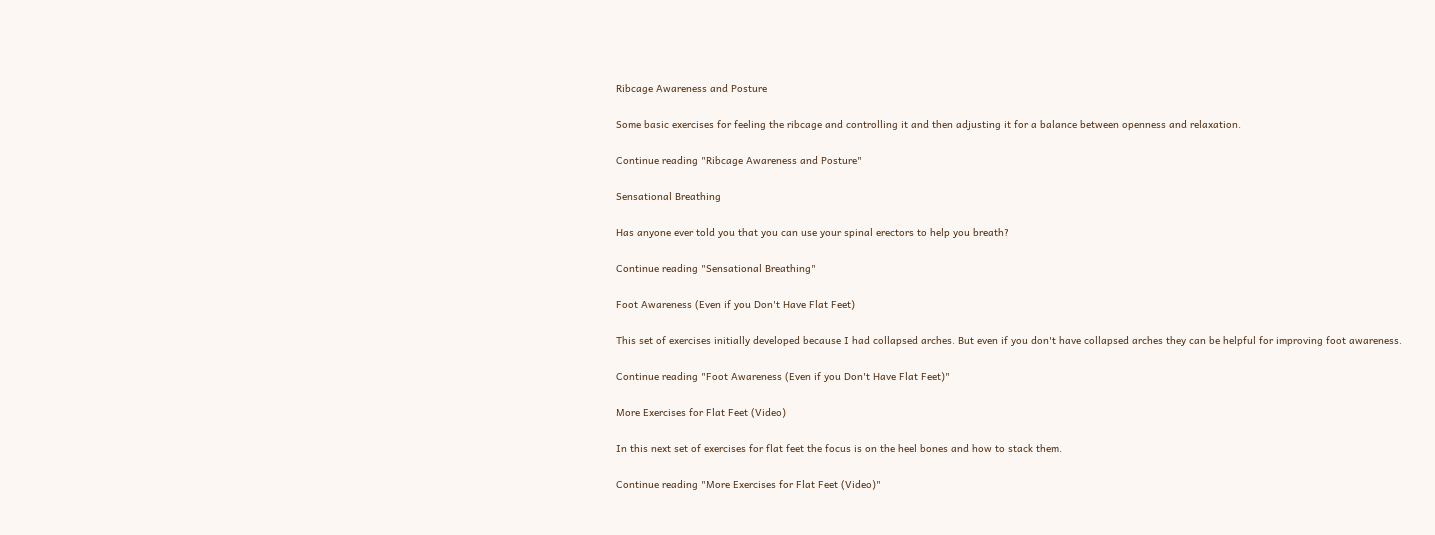Ribcage Awareness and Posture

Some basic exercises for feeling the ribcage and controlling it and then adjusting it for a balance between openness and relaxation.

Continue reading "Ribcage Awareness and Posture"

Sensational Breathing

Has anyone ever told you that you can use your spinal erectors to help you breath?

Continue reading "Sensational Breathing"

Foot Awareness (Even if you Don't Have Flat Feet)

This set of exercises initially developed because I had collapsed arches. But even if you don't have collapsed arches they can be helpful for improving foot awareness.

Continue reading "Foot Awareness (Even if you Don't Have Flat Feet)"

More Exercises for Flat Feet (Video)

In this next set of exercises for flat feet the focus is on the heel bones and how to stack them.

Continue reading "More Exercises for Flat Feet (Video)"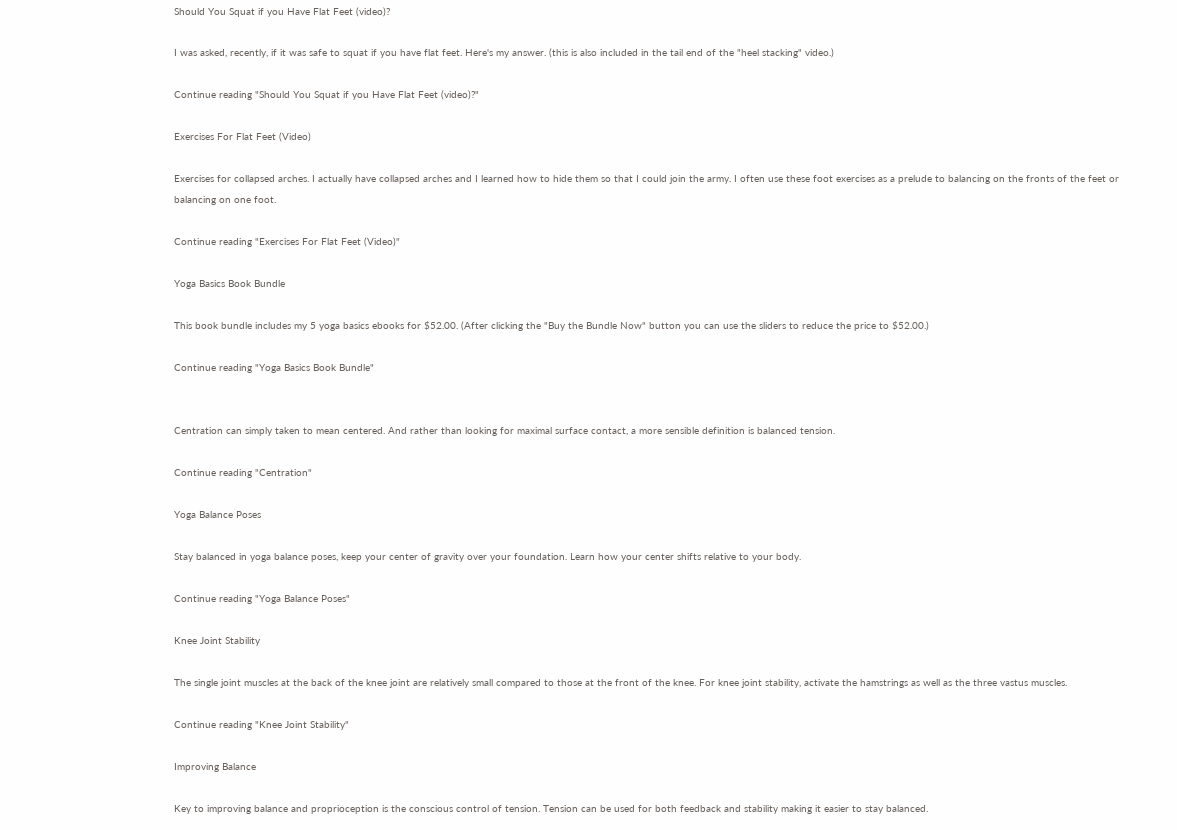Should You Squat if you Have Flat Feet (video)?

I was asked, recently, if it was safe to squat if you have flat feet. Here's my answer. (this is also included in the tail end of the "heel stacking" video.)

Continue reading "Should You Squat if you Have Flat Feet (video)?"

Exercises For Flat Feet (Video)

Exercises for collapsed arches. I actually have collapsed arches and I learned how to hide them so that I could join the army. I often use these foot exercises as a prelude to balancing on the fronts of the feet or balancing on one foot.

Continue reading "Exercises For Flat Feet (Video)"

Yoga Basics Book Bundle

This book bundle includes my 5 yoga basics ebooks for $52.00. (After clicking the "Buy the Bundle Now" button you can use the sliders to reduce the price to $52.00.)

Continue reading "Yoga Basics Book Bundle"


Centration can simply taken to mean centered. And rather than looking for maximal surface contact, a more sensible definition is balanced tension.

Continue reading "Centration"

Yoga Balance Poses

Stay balanced in yoga balance poses, keep your center of gravity over your foundation. Learn how your center shifts relative to your body.

Continue reading "Yoga Balance Poses"

Knee Joint Stability

The single joint muscles at the back of the knee joint are relatively small compared to those at the front of the knee. For knee joint stability, activate the hamstrings as well as the three vastus muscles.

Continue reading "Knee Joint Stability"

Improving Balance

Key to improving balance and proprioception is the conscious control of tension. Tension can be used for both feedback and stability making it easier to stay balanced.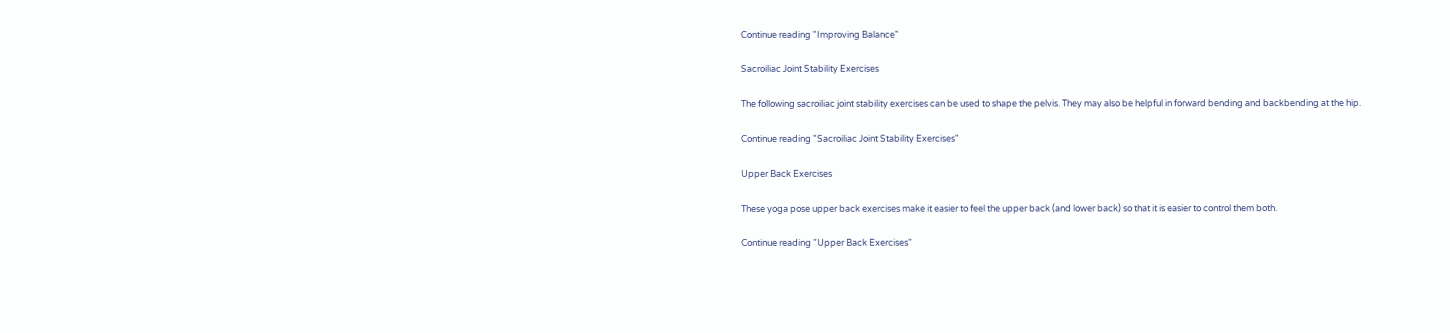Continue reading "Improving Balance"

Sacroiliac Joint Stability Exercises

The following sacroiliac joint stability exercises can be used to shape the pelvis. They may also be helpful in forward bending and backbending at the hip.

Continue reading "Sacroiliac Joint Stability Exercises"

Upper Back Exercises

These yoga pose upper back exercises make it easier to feel the upper back (and lower back) so that it is easier to control them both.

Continue reading "Upper Back Exercises"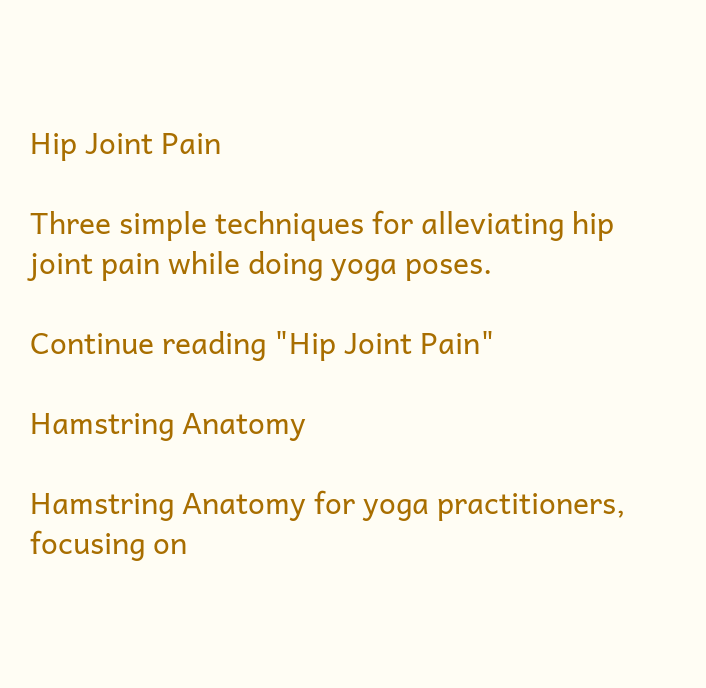Hip Joint Pain

Three simple techniques for alleviating hip joint pain while doing yoga poses.

Continue reading "Hip Joint Pain"

Hamstring Anatomy

Hamstring Anatomy for yoga practitioners, focusing on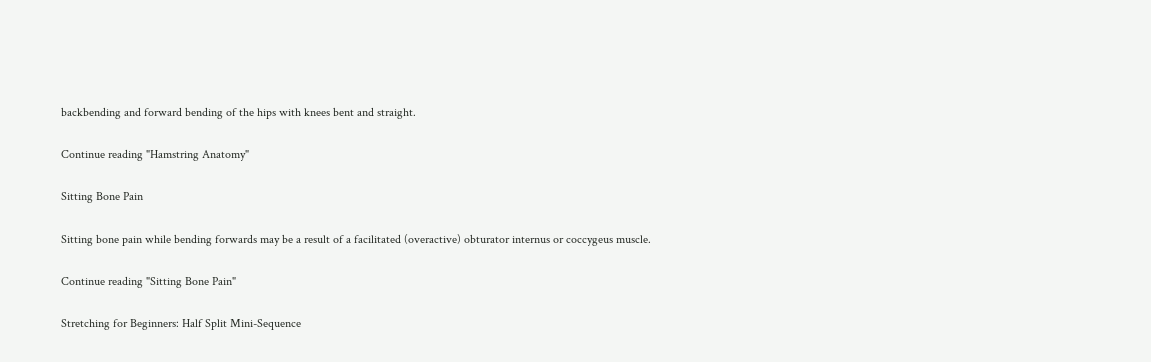backbending and forward bending of the hips with knees bent and straight.

Continue reading "Hamstring Anatomy"

Sitting Bone Pain

Sitting bone pain while bending forwards may be a result of a facilitated (overactive) obturator internus or coccygeus muscle.

Continue reading "Sitting Bone Pain"

Stretching for Beginners: Half Split Mini-Sequence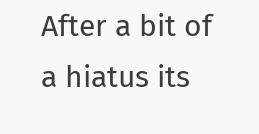After a bit of a hiatus its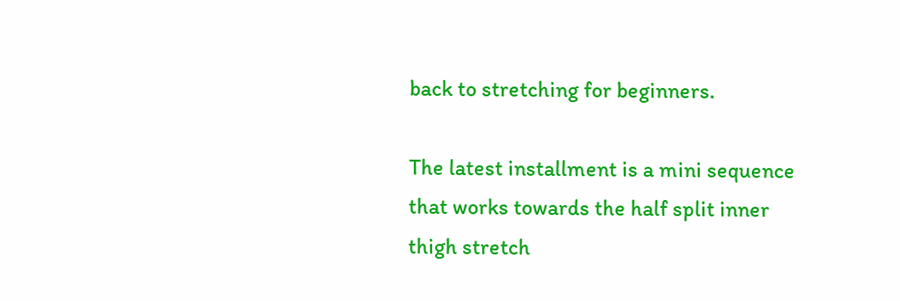back to stretching for beginners.

The latest installment is a mini sequence that works towards the half split inner thigh stretch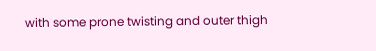with some prone twisting and outer thigh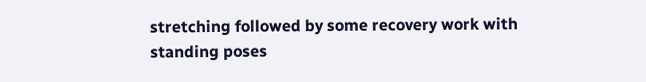stretching followed by some recovery work with standing poses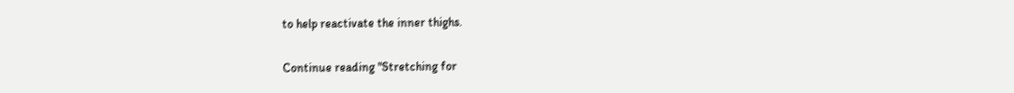to help reactivate the inner thighs.

Continue reading "Stretching for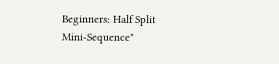Beginners: Half Split Mini-Sequence"